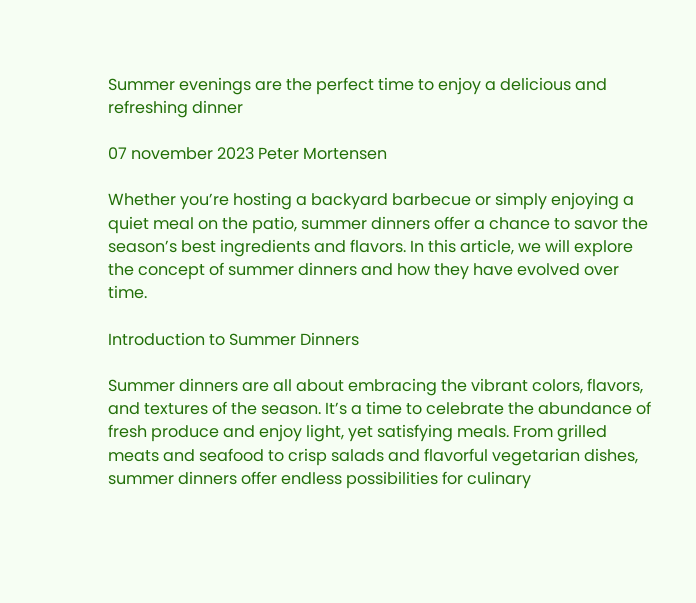Summer evenings are the perfect time to enjoy a delicious and refreshing dinner

07 november 2023 Peter Mortensen

Whether you’re hosting a backyard barbecue or simply enjoying a quiet meal on the patio, summer dinners offer a chance to savor the season’s best ingredients and flavors. In this article, we will explore the concept of summer dinners and how they have evolved over time.

Introduction to Summer Dinners

Summer dinners are all about embracing the vibrant colors, flavors, and textures of the season. It’s a time to celebrate the abundance of fresh produce and enjoy light, yet satisfying meals. From grilled meats and seafood to crisp salads and flavorful vegetarian dishes, summer dinners offer endless possibilities for culinary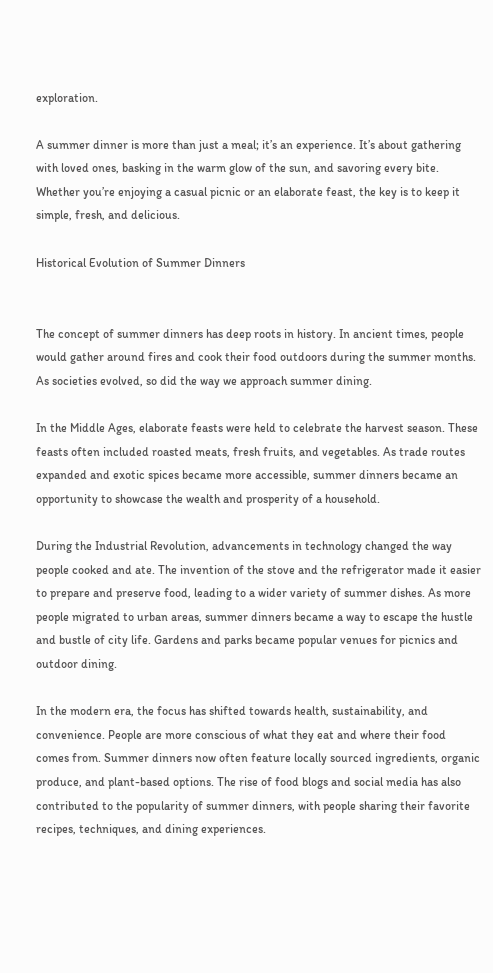exploration.

A summer dinner is more than just a meal; it’s an experience. It’s about gathering with loved ones, basking in the warm glow of the sun, and savoring every bite. Whether you’re enjoying a casual picnic or an elaborate feast, the key is to keep it simple, fresh, and delicious.

Historical Evolution of Summer Dinners


The concept of summer dinners has deep roots in history. In ancient times, people would gather around fires and cook their food outdoors during the summer months. As societies evolved, so did the way we approach summer dining.

In the Middle Ages, elaborate feasts were held to celebrate the harvest season. These feasts often included roasted meats, fresh fruits, and vegetables. As trade routes expanded and exotic spices became more accessible, summer dinners became an opportunity to showcase the wealth and prosperity of a household.

During the Industrial Revolution, advancements in technology changed the way people cooked and ate. The invention of the stove and the refrigerator made it easier to prepare and preserve food, leading to a wider variety of summer dishes. As more people migrated to urban areas, summer dinners became a way to escape the hustle and bustle of city life. Gardens and parks became popular venues for picnics and outdoor dining.

In the modern era, the focus has shifted towards health, sustainability, and convenience. People are more conscious of what they eat and where their food comes from. Summer dinners now often feature locally sourced ingredients, organic produce, and plant-based options. The rise of food blogs and social media has also contributed to the popularity of summer dinners, with people sharing their favorite recipes, techniques, and dining experiences.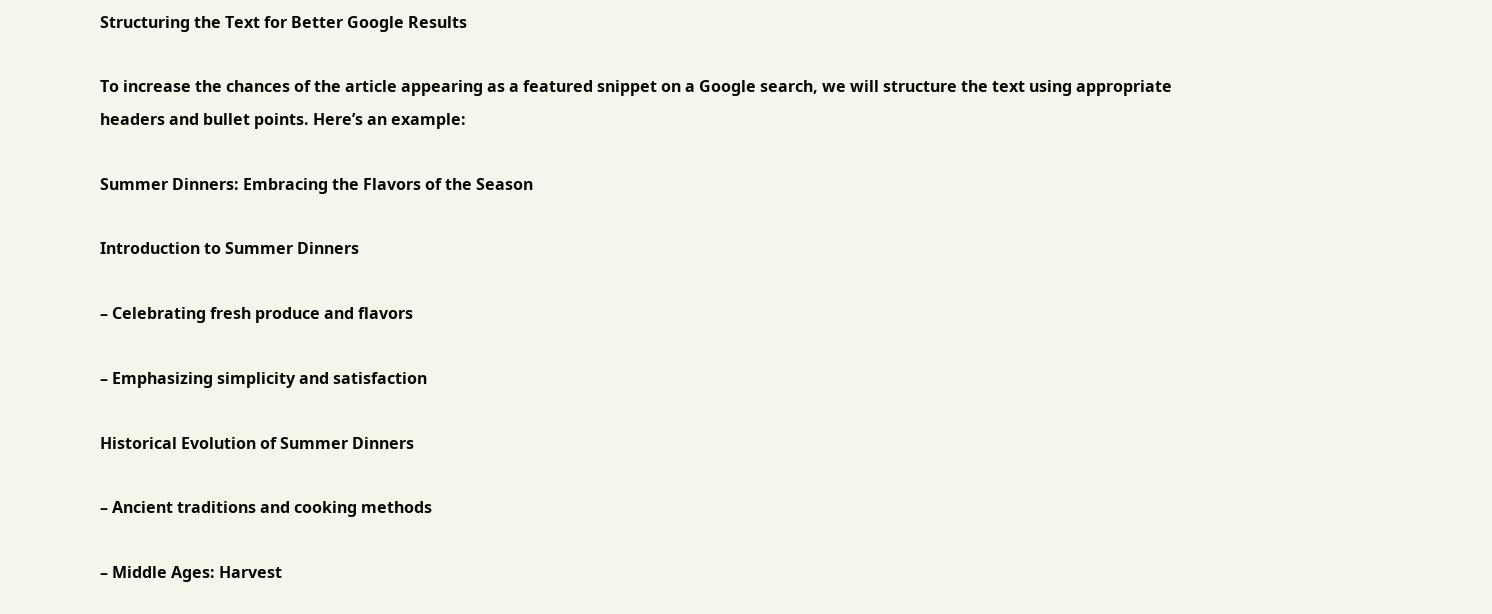Structuring the Text for Better Google Results

To increase the chances of the article appearing as a featured snippet on a Google search, we will structure the text using appropriate headers and bullet points. Here’s an example:

Summer Dinners: Embracing the Flavors of the Season

Introduction to Summer Dinners

– Celebrating fresh produce and flavors

– Emphasizing simplicity and satisfaction

Historical Evolution of Summer Dinners

– Ancient traditions and cooking methods

– Middle Ages: Harvest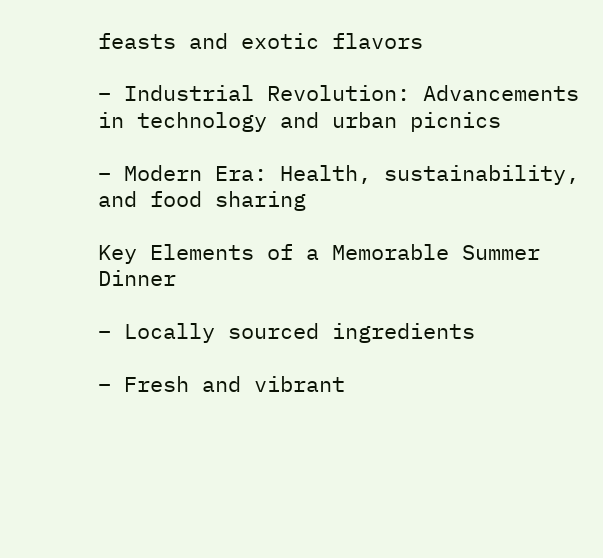feasts and exotic flavors

– Industrial Revolution: Advancements in technology and urban picnics

– Modern Era: Health, sustainability, and food sharing

Key Elements of a Memorable Summer Dinner

– Locally sourced ingredients

– Fresh and vibrant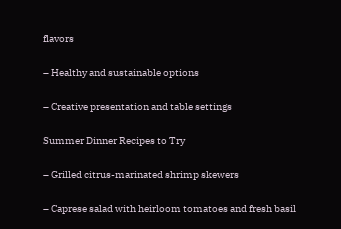flavors

– Healthy and sustainable options

– Creative presentation and table settings

Summer Dinner Recipes to Try

– Grilled citrus-marinated shrimp skewers

– Caprese salad with heirloom tomatoes and fresh basil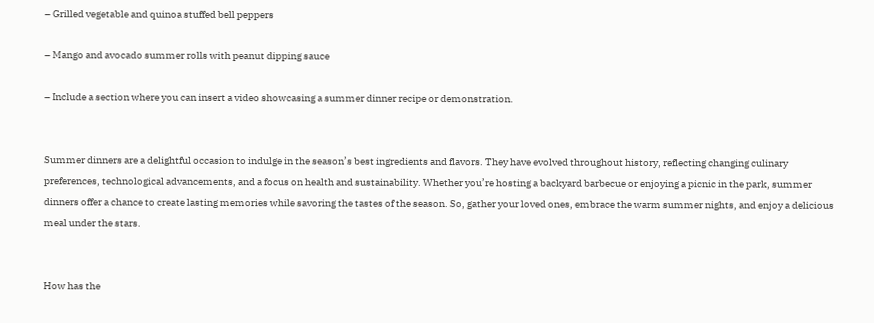– Grilled vegetable and quinoa stuffed bell peppers

– Mango and avocado summer rolls with peanut dipping sauce

– Include a section where you can insert a video showcasing a summer dinner recipe or demonstration.


Summer dinners are a delightful occasion to indulge in the season’s best ingredients and flavors. They have evolved throughout history, reflecting changing culinary preferences, technological advancements, and a focus on health and sustainability. Whether you’re hosting a backyard barbecue or enjoying a picnic in the park, summer dinners offer a chance to create lasting memories while savoring the tastes of the season. So, gather your loved ones, embrace the warm summer nights, and enjoy a delicious meal under the stars.


How has the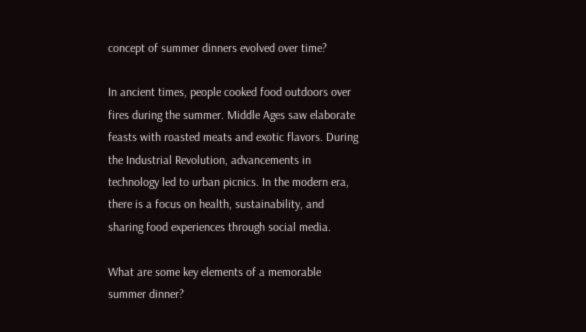concept of summer dinners evolved over time?

In ancient times, people cooked food outdoors over fires during the summer. Middle Ages saw elaborate feasts with roasted meats and exotic flavors. During the Industrial Revolution, advancements in technology led to urban picnics. In the modern era, there is a focus on health, sustainability, and sharing food experiences through social media.

What are some key elements of a memorable summer dinner?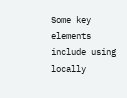Some key elements include using locally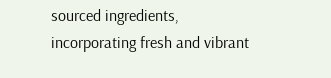sourced ingredients, incorporating fresh and vibrant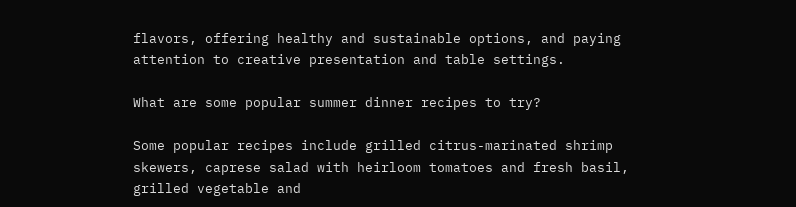flavors, offering healthy and sustainable options, and paying attention to creative presentation and table settings.

What are some popular summer dinner recipes to try?

Some popular recipes include grilled citrus-marinated shrimp skewers, caprese salad with heirloom tomatoes and fresh basil, grilled vegetable and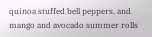quinoa stuffed bell peppers, and mango and avocado summer rolls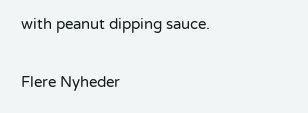with peanut dipping sauce.

Flere Nyheder